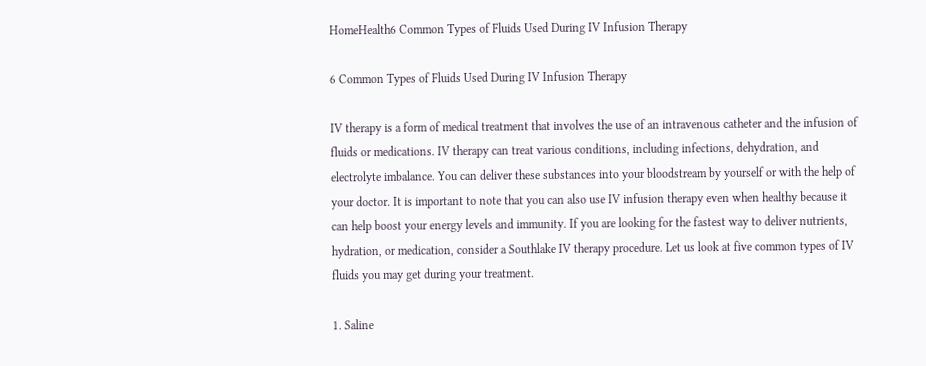HomeHealth6 Common Types of Fluids Used During IV Infusion Therapy

6 Common Types of Fluids Used During IV Infusion Therapy

IV therapy is a form of medical treatment that involves the use of an intravenous catheter and the infusion of fluids or medications. IV therapy can treat various conditions, including infections, dehydration, and electrolyte imbalance. You can deliver these substances into your bloodstream by yourself or with the help of your doctor. It is important to note that you can also use IV infusion therapy even when healthy because it can help boost your energy levels and immunity. If you are looking for the fastest way to deliver nutrients, hydration, or medication, consider a Southlake IV therapy procedure. Let us look at five common types of IV fluids you may get during your treatment.

1. Saline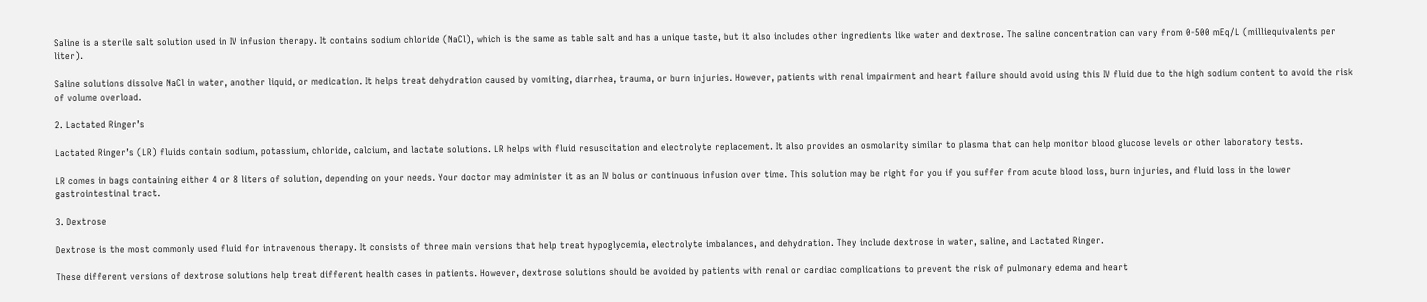Saline is a sterile salt solution used in IV infusion therapy. It contains sodium chloride (NaCl), which is the same as table salt and has a unique taste, but it also includes other ingredients like water and dextrose. The saline concentration can vary from 0-500 mEq/L (milliequivalents per liter).

Saline solutions dissolve NaCl in water, another liquid, or medication. It helps treat dehydration caused by vomiting, diarrhea, trauma, or burn injuries. However, patients with renal impairment and heart failure should avoid using this IV fluid due to the high sodium content to avoid the risk of volume overload.

2. Lactated Ringer’s

Lactated Ringer’s (LR) fluids contain sodium, potassium, chloride, calcium, and lactate solutions. LR helps with fluid resuscitation and electrolyte replacement. It also provides an osmolarity similar to plasma that can help monitor blood glucose levels or other laboratory tests.

LR comes in bags containing either 4 or 8 liters of solution, depending on your needs. Your doctor may administer it as an IV bolus or continuous infusion over time. This solution may be right for you if you suffer from acute blood loss, burn injuries, and fluid loss in the lower gastrointestinal tract.

3. Dextrose

Dextrose is the most commonly used fluid for intravenous therapy. It consists of three main versions that help treat hypoglycemia, electrolyte imbalances, and dehydration. They include dextrose in water, saline, and Lactated Ringer.

These different versions of dextrose solutions help treat different health cases in patients. However, dextrose solutions should be avoided by patients with renal or cardiac complications to prevent the risk of pulmonary edema and heart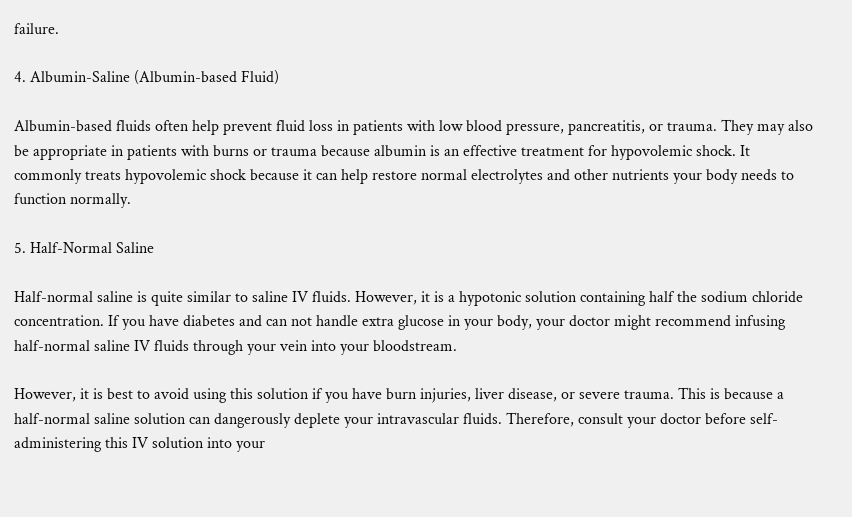failure.

4. Albumin-Saline (Albumin-based Fluid)

Albumin-based fluids often help prevent fluid loss in patients with low blood pressure, pancreatitis, or trauma. They may also be appropriate in patients with burns or trauma because albumin is an effective treatment for hypovolemic shock. It commonly treats hypovolemic shock because it can help restore normal electrolytes and other nutrients your body needs to function normally.

5. Half-Normal Saline

Half-normal saline is quite similar to saline IV fluids. However, it is a hypotonic solution containing half the sodium chloride concentration. If you have diabetes and can not handle extra glucose in your body, your doctor might recommend infusing half-normal saline IV fluids through your vein into your bloodstream.

However, it is best to avoid using this solution if you have burn injuries, liver disease, or severe trauma. This is because a half-normal saline solution can dangerously deplete your intravascular fluids. Therefore, consult your doctor before self-administering this IV solution into your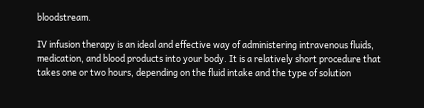bloodstream.

IV infusion therapy is an ideal and effective way of administering intravenous fluids, medication, and blood products into your body. It is a relatively short procedure that takes one or two hours, depending on the fluid intake and the type of solution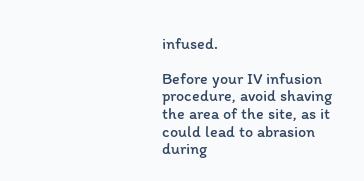infused.

Before your IV infusion procedure, avoid shaving the area of the site, as it could lead to abrasion during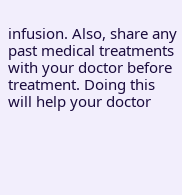infusion. Also, share any past medical treatments with your doctor before treatment. Doing this will help your doctor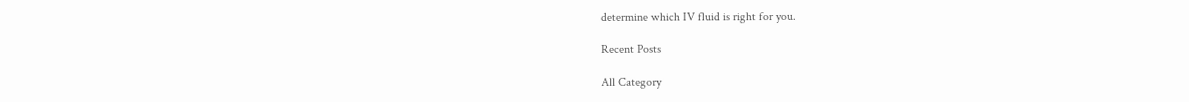determine which IV fluid is right for you.

Recent Posts

All Category